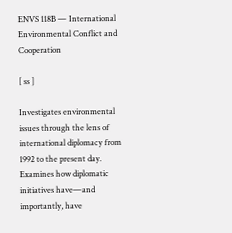ENVS 118B — International Environmental Conflict and Cooperation

[ ss ]

Investigates environmental issues through the lens of international diplomacy from 1992 to the present day. Examines how diplomatic initiatives have—and importantly, have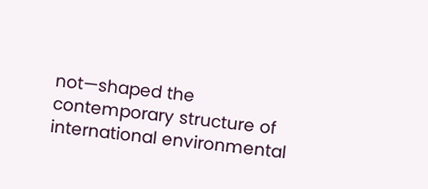not—shaped the contemporary structure of international environmental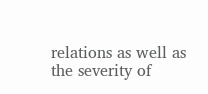relations as well as the severity of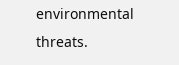environmental threats.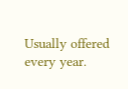Usually offered every year.